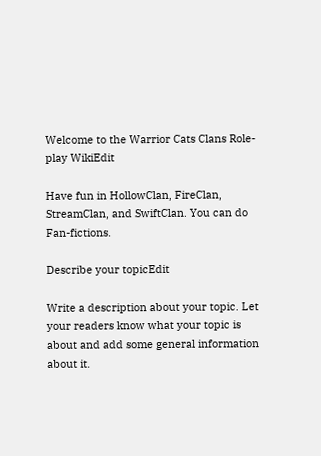Welcome to the Warrior Cats Clans Role-play WikiEdit

Have fun in HollowClan, FireClan, StreamClan, and SwiftClan. You can do Fan-fictions.

Describe your topicEdit

Write a description about your topic. Let your readers know what your topic is about and add some general information about it.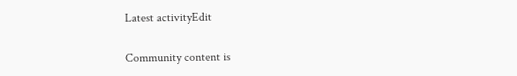Latest activityEdit

Community content is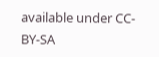available under CC-BY-SA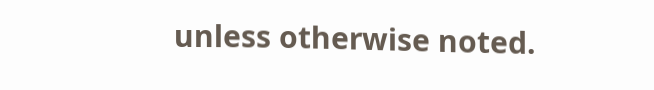unless otherwise noted.